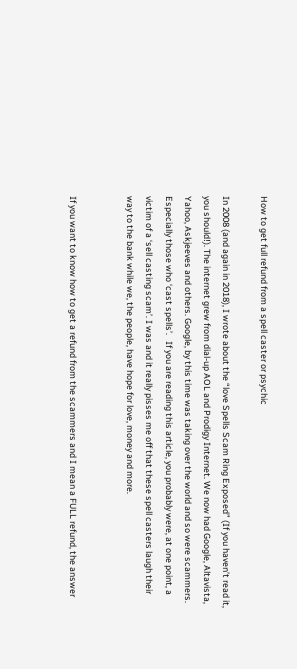How to get full refund from a spell caster or psychic

In 2008 (and again in 2018), I wrote about the “love Spells Scam Ring Exposed” (If you haven’t read it, you should!). The internet grew from dial-up AOL and Prodigy Internet. We now had Google, Altavista, Yahoo, Askjeeves and others. Google, by this time was taking over the world and so were scammers. Especially those who ‘cast spells’.   If you are reading this article, you probably were, at one point, a victim of a ‘sell casting scam’. I was and it really pisses me off that these spell casters laugh their way to the bank while we, the people, have hope for love, money and more.


If you want to know how to get a refund from the scammers and I mean a FULL refund, the answer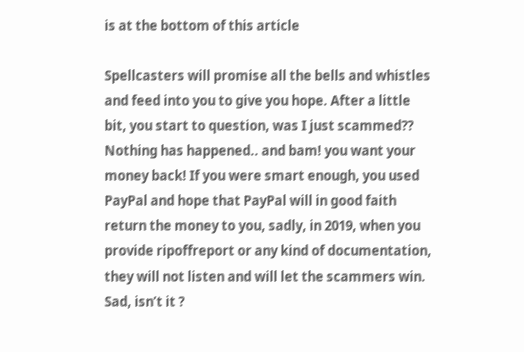is at the bottom of this article

Spellcasters will promise all the bells and whistles and feed into you to give you hope. After a little bit, you start to question, was I just scammed?? Nothing has happened.. and bam! you want your money back! If you were smart enough, you used PayPal and hope that PayPal will in good faith return the money to you, sadly, in 2019, when you provide ripoffreport or any kind of documentation, they will not listen and will let the scammers win. Sad, isn’t it ?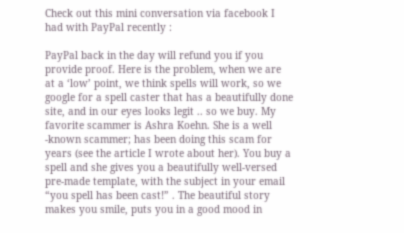Check out this mini conversation via facebook I had with PayPal recently :

PayPal back in the day will refund you if you provide proof. Here is the problem, when we are at a ‘low’ point, we think spells will work, so we google for a spell caster that has a beautifully done site, and in our eyes looks legit .. so we buy. My favorite scammer is Ashra Koehn. She is a well -known scammer; has been doing this scam for years (see the article I wrote about her). You buy a spell and she gives you a beautifully well-versed pre-made template, with the subject in your email “you spell has been cast!” . The beautiful story makes you smile, puts you in a good mood in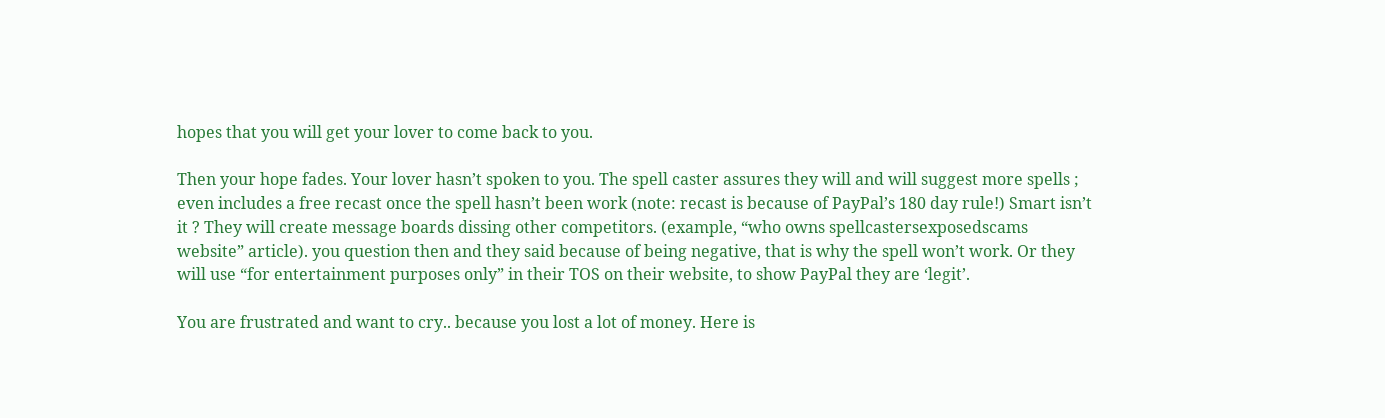hopes that you will get your lover to come back to you.

Then your hope fades. Your lover hasn’t spoken to you. The spell caster assures they will and will suggest more spells ; even includes a free recast once the spell hasn’t been work (note: recast is because of PayPal’s 180 day rule!) Smart isn’t it ? They will create message boards dissing other competitors. (example, “who owns spellcastersexposedscams website” article). you question then and they said because of being negative, that is why the spell won’t work. Or they will use “for entertainment purposes only” in their TOS on their website, to show PayPal they are ‘legit’.

You are frustrated and want to cry.. because you lost a lot of money. Here is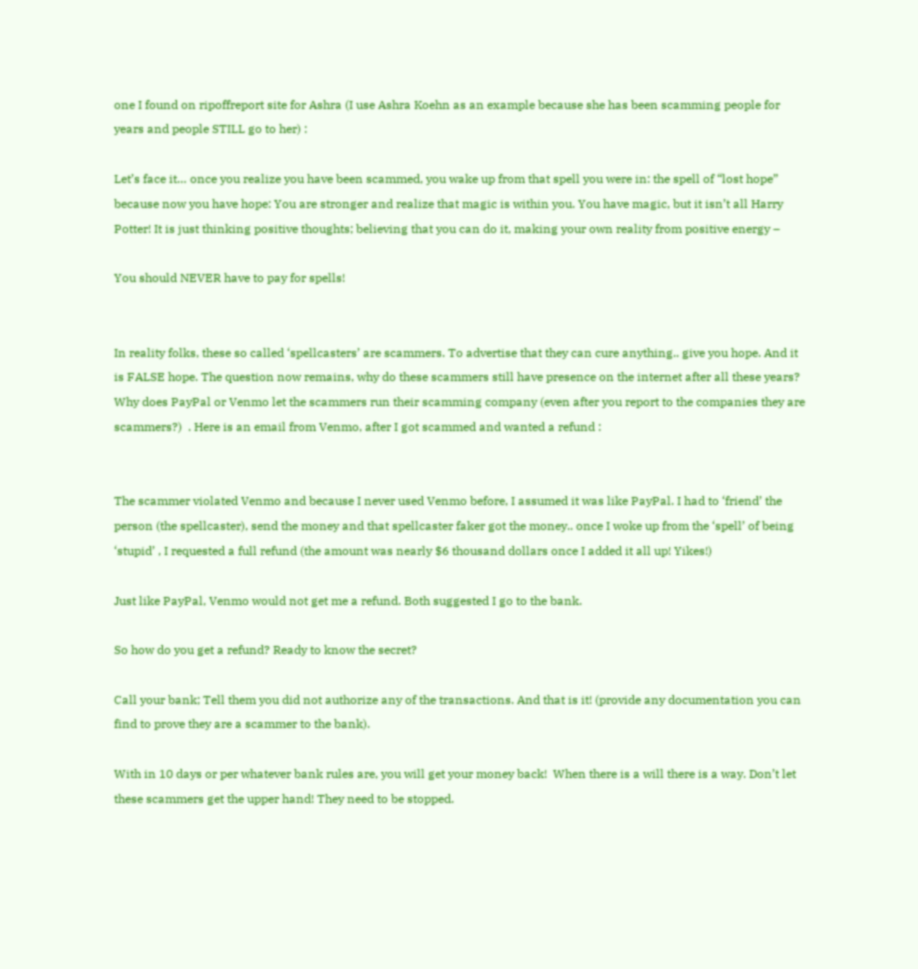one I found on ripoffreport site for Ashra (I use Ashra Koehn as an example because she has been scamming people for years and people STILL go to her) :

Let’s face it… once you realize you have been scammed, you wake up from that spell you were in: the spell of “lost hope” because now you have hope: You are stronger and realize that magic is within you. You have magic, but it isn’t all Harry Potter! It is just thinking positive thoughts; believing that you can do it, making your own reality from positive energy –

You should NEVER have to pay for spells!


In reality folks, these so called ‘spellcasters’ are scammers. To advertise that they can cure anything.. give you hope. And it is FALSE hope. The question now remains, why do these scammers still have presence on the internet after all these years? Why does PayPal or Venmo let the scammers run their scamming company (even after you report to the companies they are scammers?)  . Here is an email from Venmo, after I got scammed and wanted a refund :


The scammer violated Venmo and because I never used Venmo before, I assumed it was like PayPal. I had to ‘friend’ the person (the spellcaster), send the money and that spellcaster faker got the money.. once I woke up from the ‘spell’ of being ‘stupid’ , I requested a full refund (the amount was nearly $6 thousand dollars once I added it all up! Yikes!)

Just like PayPal, Venmo would not get me a refund. Both suggested I go to the bank.

So how do you get a refund? Ready to know the secret?

Call your bank; Tell them you did not authorize any of the transactions. And that is it! (provide any documentation you can find to prove they are a scammer to the bank).

With in 10 days or per whatever bank rules are, you will get your money back!  When there is a will there is a way. Don’t let these scammers get the upper hand! They need to be stopped.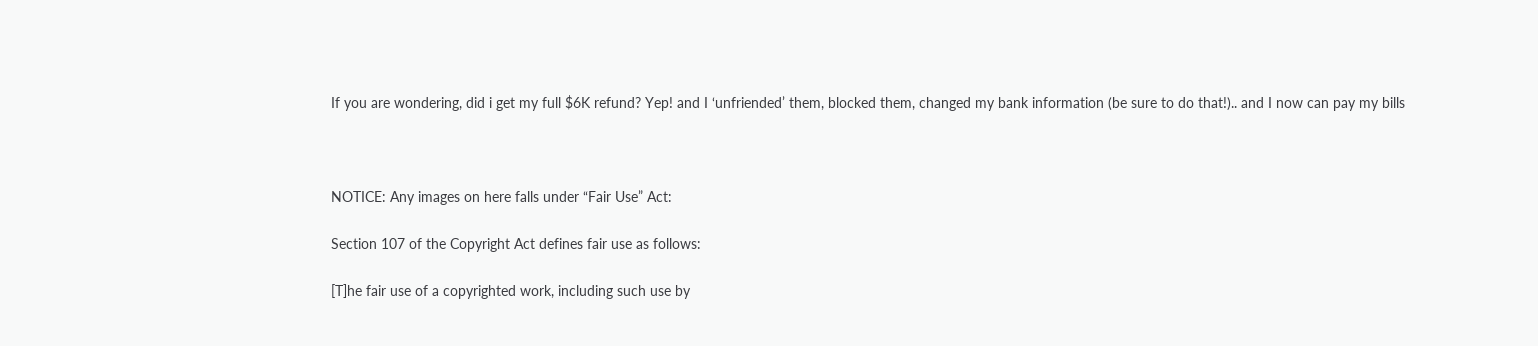If you are wondering, did i get my full $6K refund? Yep! and I ‘unfriended’ them, blocked them, changed my bank information (be sure to do that!).. and I now can pay my bills



NOTICE: Any images on here falls under “Fair Use” Act:

Section 107 of the Copyright Act defines fair use as follows:

[T]he fair use of a copyrighted work, including such use by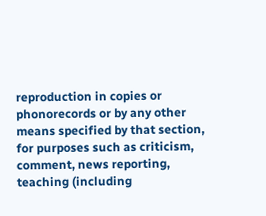reproduction in copies or phonorecords or by any other means specified by that section, for purposes such as criticism, comment, news reporting, teaching (including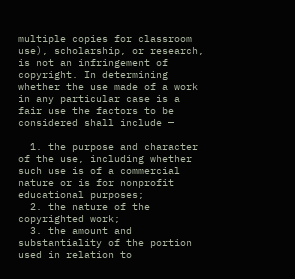multiple copies for classroom use), scholarship, or research, is not an infringement of copyright. In determining whether the use made of a work in any particular case is a fair use the factors to be considered shall include —

  1. the purpose and character of the use, including whether such use is of a commercial nature or is for nonprofit educational purposes;
  2. the nature of the copyrighted work;
  3. the amount and substantiality of the portion used in relation to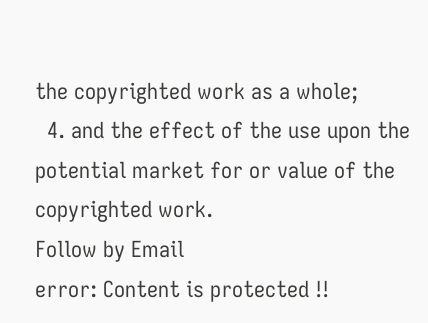the copyrighted work as a whole;
  4. and the effect of the use upon the potential market for or value of the copyrighted work.
Follow by Email
error: Content is protected !!